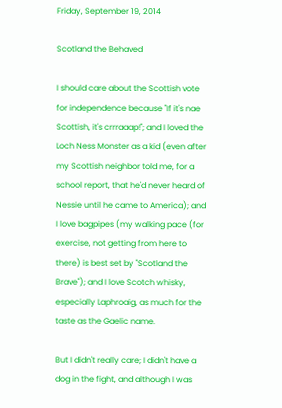Friday, September 19, 2014

Scotland the Behaved

I should care about the Scottish vote for independence because "If it's nae Scottish, it's crrraaap!"; and I loved the Loch Ness Monster as a kid (even after my Scottish neighbor told me, for a school report, that he'd never heard of Nessie until he came to America); and I love bagpipes (my walking pace (for exercise, not getting from here to there) is best set by "Scotland the Brave"); and I love Scotch whisky, especially Laphroaig, as much for the taste as the Gaelic name.

But I didn't really care; I didn't have a dog in the fight, and although I was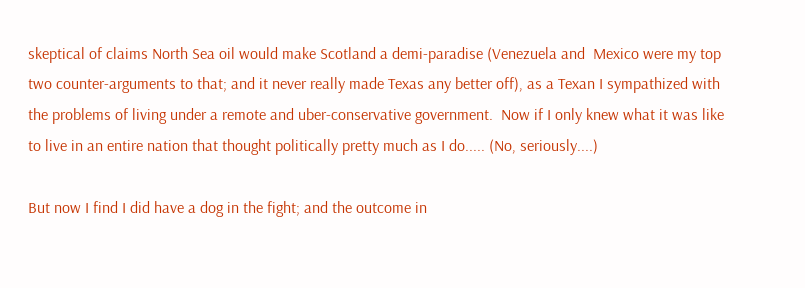skeptical of claims North Sea oil would make Scotland a demi-paradise (Venezuela and  Mexico were my top two counter-arguments to that; and it never really made Texas any better off), as a Texan I sympathized with the problems of living under a remote and uber-conservative government.  Now if I only knew what it was like to live in an entire nation that thought politically pretty much as I do..... (No, seriously....)

But now I find I did have a dog in the fight; and the outcome in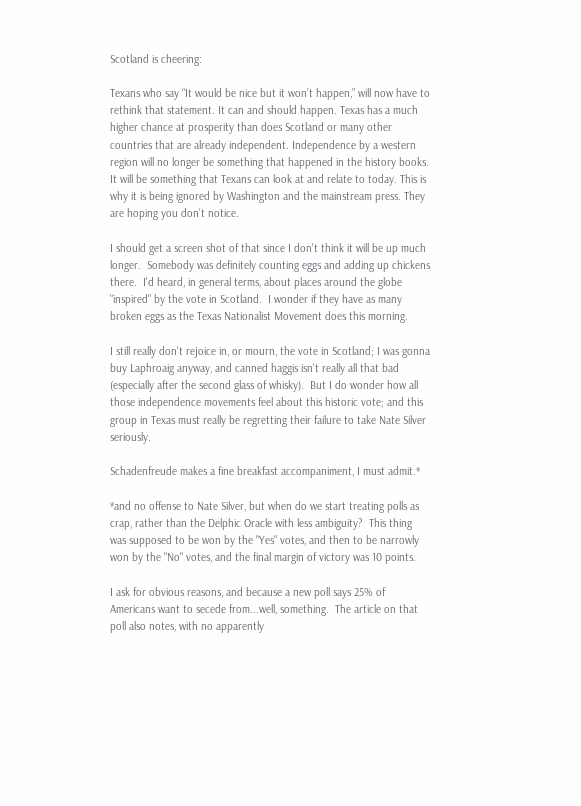Scotland is cheering:

Texans who say “It would be nice but it won’t happen,” will now have to rethink that statement. It can and should happen. Texas has a much higher chance at prosperity than does Scotland or many other countries that are already independent. Independence by a western region will no longer be something that happened in the history books. It will be something that Texans can look at and relate to today. This is why it is being ignored by Washington and the mainstream press. They are hoping you don’t notice.

I should get a screen shot of that since I don't think it will be up much longer.  Somebody was definitely counting eggs and adding up chickens there.  I'd heard, in general terms, about places around the globe "inspired" by the vote in Scotland.  I wonder if they have as many broken eggs as the Texas Nationalist Movement does this morning.

I still really don't rejoice in, or mourn, the vote in Scotland; I was gonna buy Laphroaig anyway, and canned haggis isn't really all that bad (especially after the second glass of whisky).  But I do wonder how all those independence movements feel about this historic vote; and this group in Texas must really be regretting their failure to take Nate Silver seriously.

Schadenfreude makes a fine breakfast accompaniment, I must admit.*

*and no offense to Nate Silver, but when do we start treating polls as crap, rather than the Delphic Oracle with less ambiguity?  This thing was supposed to be won by the "Yes" votes, and then to be narrowly won by the "No" votes, and the final margin of victory was 10 points.

I ask for obvious reasons, and because a new poll says 25% of Americans want to secede from...well, something.  The article on that poll also notes, with no apparently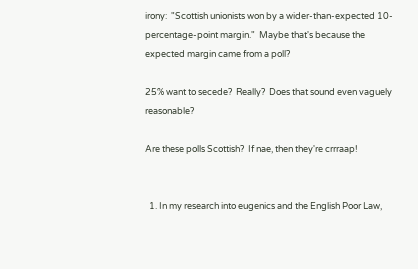irony:  "Scottish unionists won by a wider-than-expected 10-percentage-point margin."  Maybe that's because the expected margin came from a poll?

25% want to secede?  Really?  Does that sound even vaguely reasonable?

Are these polls Scottish?  If nae, then they're crrraap!


  1. In my research into eugenics and the English Poor Law,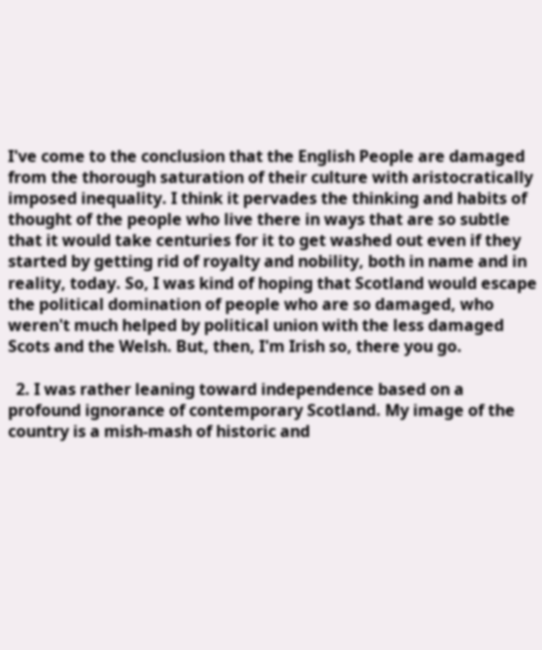I've come to the conclusion that the English People are damaged from the thorough saturation of their culture with aristocratically imposed inequality. I think it pervades the thinking and habits of thought of the people who live there in ways that are so subtle that it would take centuries for it to get washed out even if they started by getting rid of royalty and nobility, both in name and in reality, today. So, I was kind of hoping that Scotland would escape the political domination of people who are so damaged, who weren't much helped by political union with the less damaged Scots and the Welsh. But, then, I'm Irish so, there you go.

  2. I was rather leaning toward independence based on a profound ignorance of contemporary Scotland. My image of the country is a mish-mash of historic and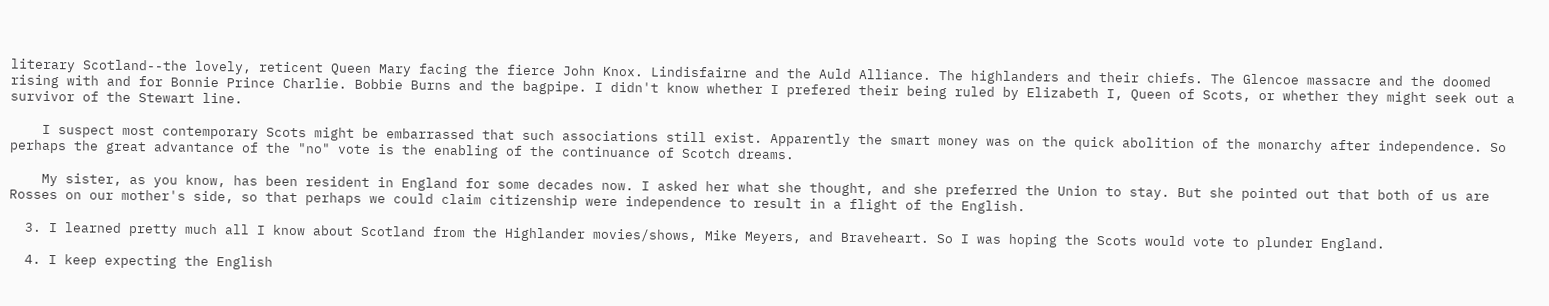literary Scotland--the lovely, reticent Queen Mary facing the fierce John Knox. Lindisfairne and the Auld Alliance. The highlanders and their chiefs. The Glencoe massacre and the doomed rising with and for Bonnie Prince Charlie. Bobbie Burns and the bagpipe. I didn't know whether I prefered their being ruled by Elizabeth I, Queen of Scots, or whether they might seek out a survivor of the Stewart line.

    I suspect most contemporary Scots might be embarrassed that such associations still exist. Apparently the smart money was on the quick abolition of the monarchy after independence. So perhaps the great advantance of the "no" vote is the enabling of the continuance of Scotch dreams.

    My sister, as you know, has been resident in England for some decades now. I asked her what she thought, and she preferred the Union to stay. But she pointed out that both of us are Rosses on our mother's side, so that perhaps we could claim citizenship were independence to result in a flight of the English.

  3. I learned pretty much all I know about Scotland from the Highlander movies/shows, Mike Meyers, and Braveheart. So I was hoping the Scots would vote to plunder England.

  4. I keep expecting the English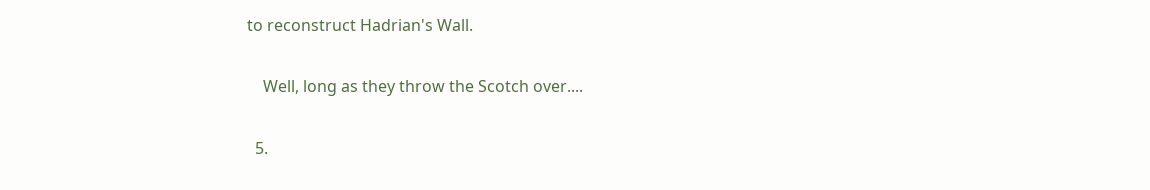to reconstruct Hadrian's Wall.

    Well, long as they throw the Scotch over....

  5.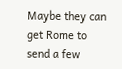Maybe they can get Rome to send a few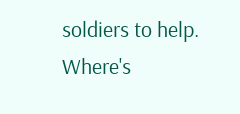soldiers to help. Where's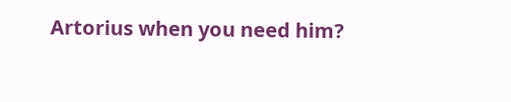Artorius when you need him?